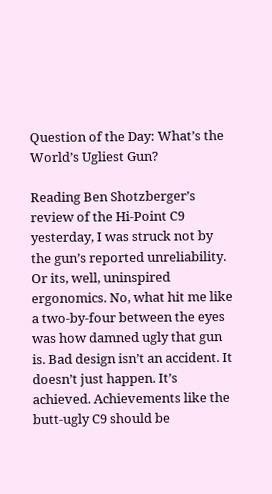Question of the Day: What’s the World’s Ugliest Gun?

Reading Ben Shotzberger’s review of the Hi-Point C9 yesterday, I was struck not by the gun’s reported unreliability. Or its, well, uninspired ergonomics. No, what hit me like a two-by-four between the eyes was how damned ugly that gun is. Bad design isn’t an accident. It doesn’t just happen. It’s achieved. Achievements like the butt-ugly C9 should be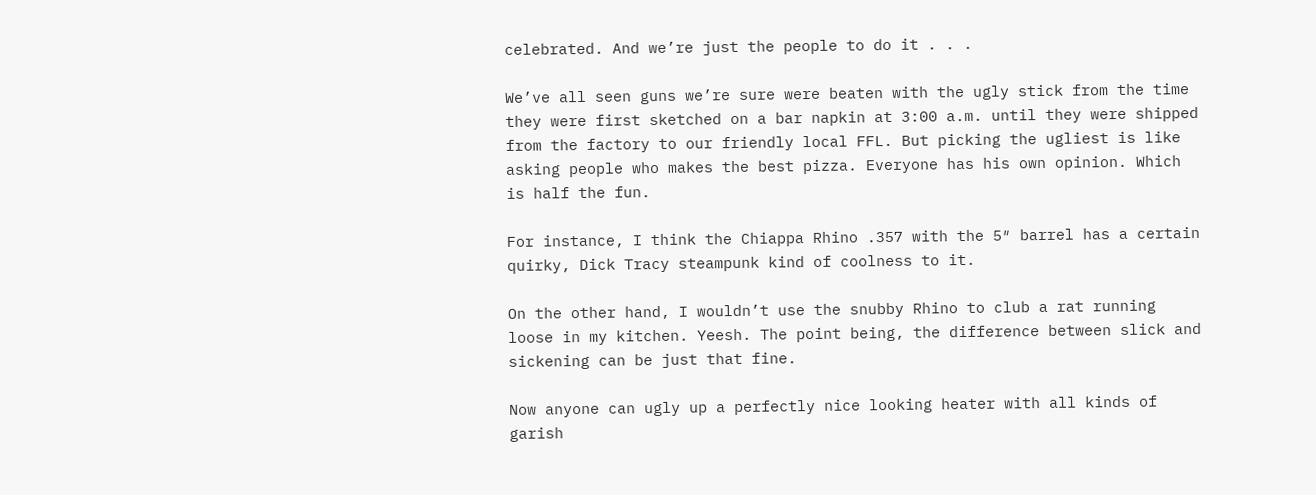celebrated. And we’re just the people to do it . . .

We’ve all seen guns we’re sure were beaten with the ugly stick from the time they were first sketched on a bar napkin at 3:00 a.m. until they were shipped from the factory to our friendly local FFL. But picking the ugliest is like asking people who makes the best pizza. Everyone has his own opinion. Which is half the fun.

For instance, I think the Chiappa Rhino .357 with the 5″ barrel has a certain quirky, Dick Tracy steampunk kind of coolness to it.

On the other hand, I wouldn’t use the snubby Rhino to club a rat running loose in my kitchen. Yeesh. The point being, the difference between slick and sickening can be just that fine.

Now anyone can ugly up a perfectly nice looking heater with all kinds of garish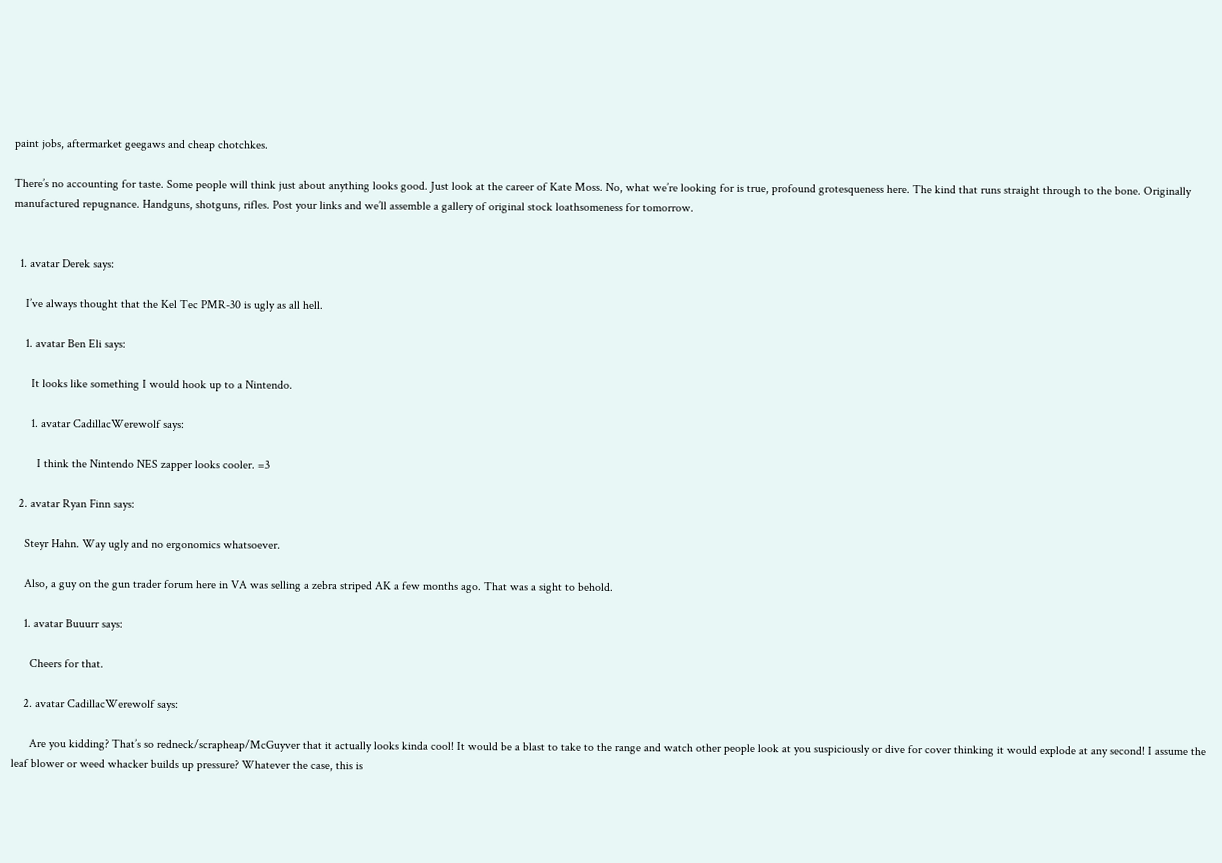paint jobs, aftermarket geegaws and cheap chotchkes.

There’s no accounting for taste. Some people will think just about anything looks good. Just look at the career of Kate Moss. No, what we’re looking for is true, profound grotesqueness here. The kind that runs straight through to the bone. Originally manufactured repugnance. Handguns, shotguns, rifles. Post your links and we’ll assemble a gallery of original stock loathsomeness for tomorrow.


  1. avatar Derek says:

    I’ve always thought that the Kel Tec PMR-30 is ugly as all hell.

    1. avatar Ben Eli says:

      It looks like something I would hook up to a Nintendo.

      1. avatar CadillacWerewolf says:

        I think the Nintendo NES zapper looks cooler. =3

  2. avatar Ryan Finn says:

    Steyr Hahn. Way ugly and no ergonomics whatsoever.

    Also, a guy on the gun trader forum here in VA was selling a zebra striped AK a few months ago. That was a sight to behold.

    1. avatar Buuurr says:

      Cheers for that.

    2. avatar CadillacWerewolf says:

      Are you kidding? That’s so redneck/scrapheap/McGuyver that it actually looks kinda cool! It would be a blast to take to the range and watch other people look at you suspiciously or dive for cover thinking it would explode at any second! I assume the leaf blower or weed whacker builds up pressure? Whatever the case, this is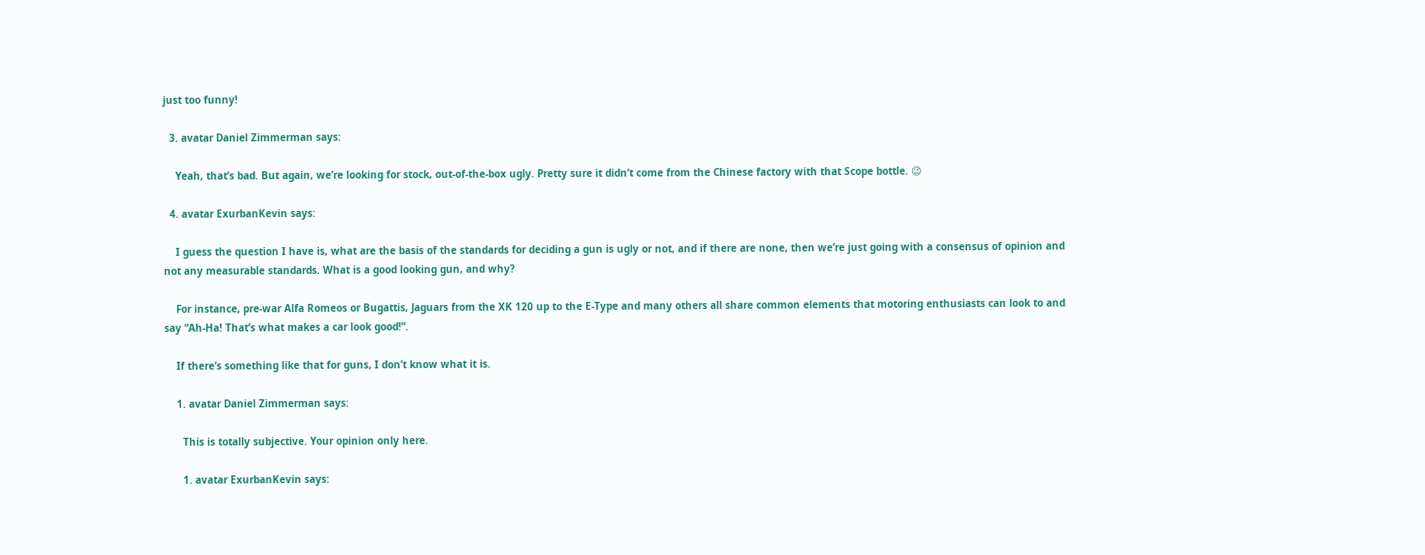just too funny!

  3. avatar Daniel Zimmerman says:

    Yeah, that’s bad. But again, we’re looking for stock, out-of-the-box ugly. Pretty sure it didn’t come from the Chinese factory with that Scope bottle. 😉

  4. avatar ExurbanKevin says:

    I guess the question I have is, what are the basis of the standards for deciding a gun is ugly or not, and if there are none, then we’re just going with a consensus of opinion and not any measurable standards. What is a good looking gun, and why?

    For instance, pre-war Alfa Romeos or Bugattis, Jaguars from the XK 120 up to the E-Type and many others all share common elements that motoring enthusiasts can look to and say “Ah-Ha! That’s what makes a car look good!”.

    If there’s something like that for guns, I don’t know what it is.

    1. avatar Daniel Zimmerman says:

      This is totally subjective. Your opinion only here.

      1. avatar ExurbanKevin says: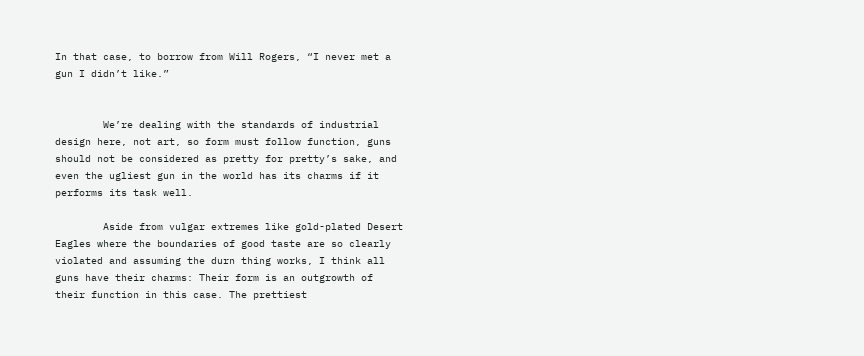In that case, to borrow from Will Rogers, “I never met a gun I didn’t like.”


        We’re dealing with the standards of industrial design here, not art, so form must follow function, guns should not be considered as pretty for pretty’s sake, and even the ugliest gun in the world has its charms if it performs its task well.

        Aside from vulgar extremes like gold-plated Desert Eagles where the boundaries of good taste are so clearly violated and assuming the durn thing works, I think all guns have their charms: Their form is an outgrowth of their function in this case. The prettiest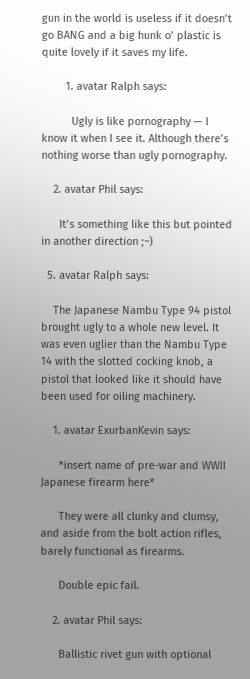gun in the world is useless if it doesn’t go BANG and a big hunk o’ plastic is quite lovely if it saves my life.

        1. avatar Ralph says:

          Ugly is like pornography — I know it when I see it. Although there’s nothing worse than ugly pornography.

    2. avatar Phil says:

      It’s something like this but pointed in another direction ;~)

  5. avatar Ralph says:

    The Japanese Nambu Type 94 pistol brought ugly to a whole new level. It was even uglier than the Nambu Type 14 with the slotted cocking knob, a pistol that looked like it should have been used for oiling machinery.

    1. avatar ExurbanKevin says:

      *insert name of pre-war and WWII Japanese firearm here*

      They were all clunky and clumsy, and aside from the bolt action rifles, barely functional as firearms.

      Double epic fail.

    2. avatar Phil says:

      Ballistic rivet gun with optional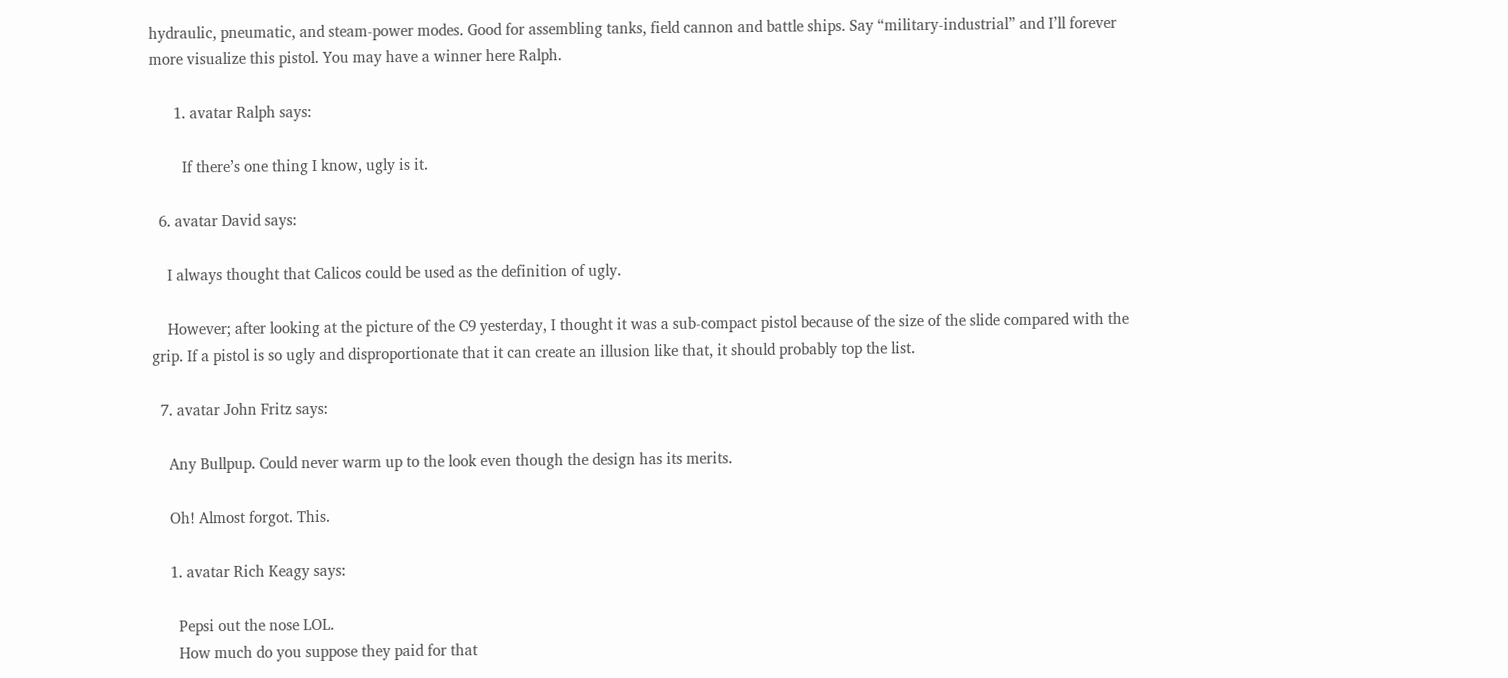hydraulic, pneumatic, and steam-power modes. Good for assembling tanks, field cannon and battle ships. Say “military-industrial” and I’ll forever more visualize this pistol. You may have a winner here Ralph.

      1. avatar Ralph says:

        If there’s one thing I know, ugly is it.

  6. avatar David says:

    I always thought that Calicos could be used as the definition of ugly.

    However; after looking at the picture of the C9 yesterday, I thought it was a sub-compact pistol because of the size of the slide compared with the grip. If a pistol is so ugly and disproportionate that it can create an illusion like that, it should probably top the list.

  7. avatar John Fritz says:

    Any Bullpup. Could never warm up to the look even though the design has its merits.

    Oh! Almost forgot. This.

    1. avatar Rich Keagy says:

      Pepsi out the nose LOL.
      How much do you suppose they paid for that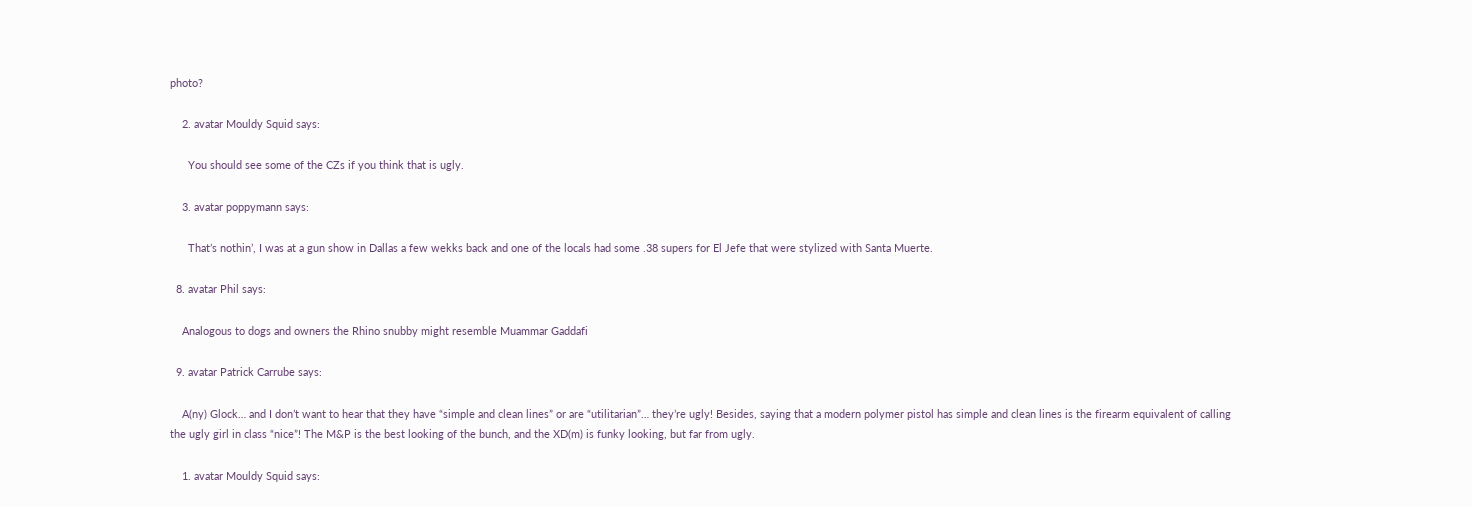photo?

    2. avatar Mouldy Squid says:

      You should see some of the CZs if you think that is ugly.

    3. avatar poppymann says:

      That’s nothin’, I was at a gun show in Dallas a few wekks back and one of the locals had some .38 supers for El Jefe that were stylized with Santa Muerte.

  8. avatar Phil says:

    Analogous to dogs and owners the Rhino snubby might resemble Muammar Gaddafi

  9. avatar Patrick Carrube says:

    A(ny) Glock… and I don’t want to hear that they have “simple and clean lines” or are “utilitarian”… they’re ugly! Besides, saying that a modern polymer pistol has simple and clean lines is the firearm equivalent of calling the ugly girl in class “nice”! The M&P is the best looking of the bunch, and the XD(m) is funky looking, but far from ugly.

    1. avatar Mouldy Squid says: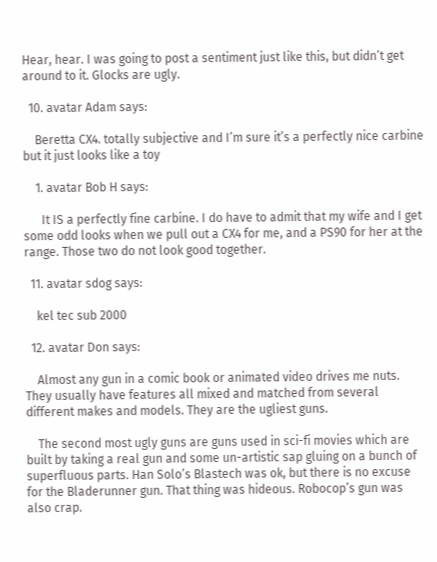Hear, hear. I was going to post a sentiment just like this, but didn’t get around to it. Glocks are ugly.

  10. avatar Adam says:

    Beretta CX4. totally subjective and I’m sure it’s a perfectly nice carbine but it just looks like a toy

    1. avatar Bob H says:

      It IS a perfectly fine carbine. I do have to admit that my wife and I get some odd looks when we pull out a CX4 for me, and a PS90 for her at the range. Those two do not look good together.

  11. avatar sdog says:

    kel tec sub 2000

  12. avatar Don says:

    Almost any gun in a comic book or animated video drives me nuts. They usually have features all mixed and matched from several different makes and models. They are the ugliest guns.

    The second most ugly guns are guns used in sci-fi movies which are built by taking a real gun and some un-artistic sap gluing on a bunch of superfluous parts. Han Solo’s Blastech was ok, but there is no excuse for the Bladerunner gun. That thing was hideous. Robocop’s gun was also crap.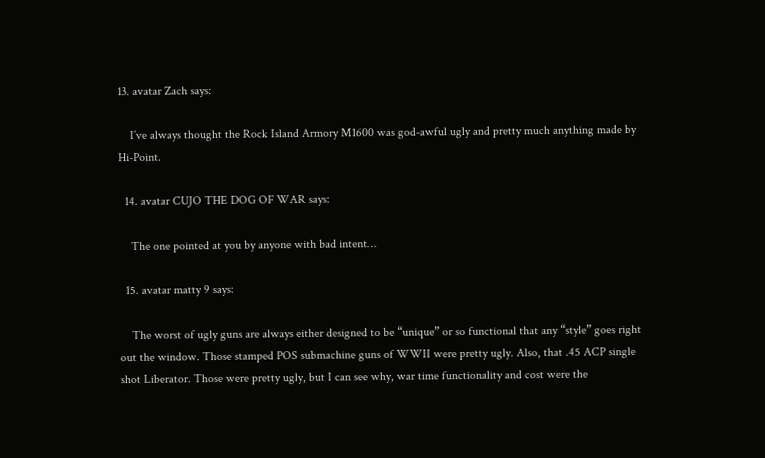13. avatar Zach says:

    I’ve always thought the Rock Island Armory M1600 was god-awful ugly and pretty much anything made by Hi-Point.

  14. avatar CUJO THE DOG OF WAR says:

    The one pointed at you by anyone with bad intent…

  15. avatar matty 9 says:

    The worst of ugly guns are always either designed to be “unique” or so functional that any “style” goes right out the window. Those stamped POS submachine guns of WWII were pretty ugly. Also, that .45 ACP single shot Liberator. Those were pretty ugly, but I can see why, war time functionality and cost were the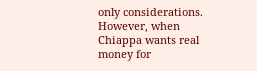only considerations. However, when Chiappa wants real money for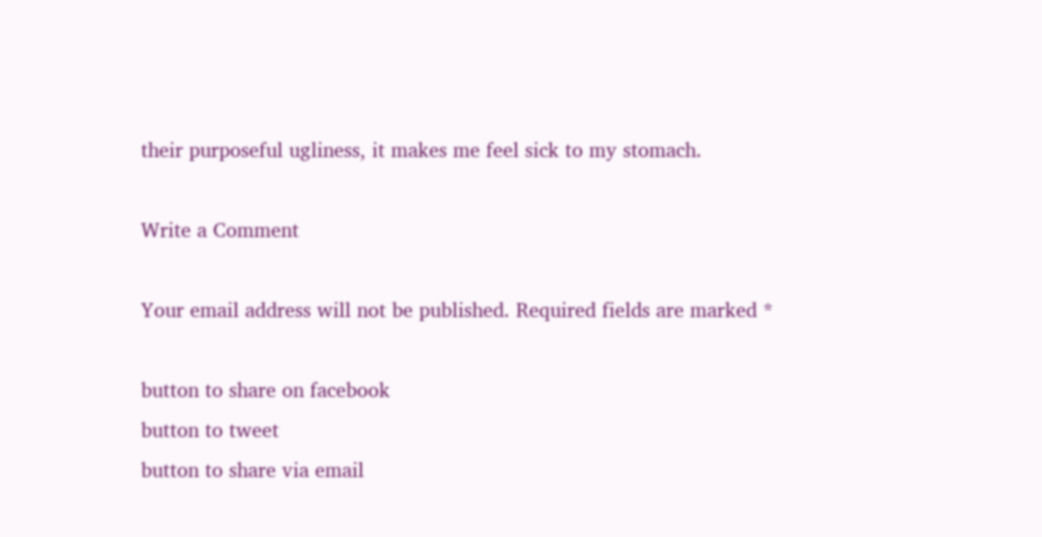their purposeful ugliness, it makes me feel sick to my stomach.

Write a Comment

Your email address will not be published. Required fields are marked *

button to share on facebook
button to tweet
button to share via email